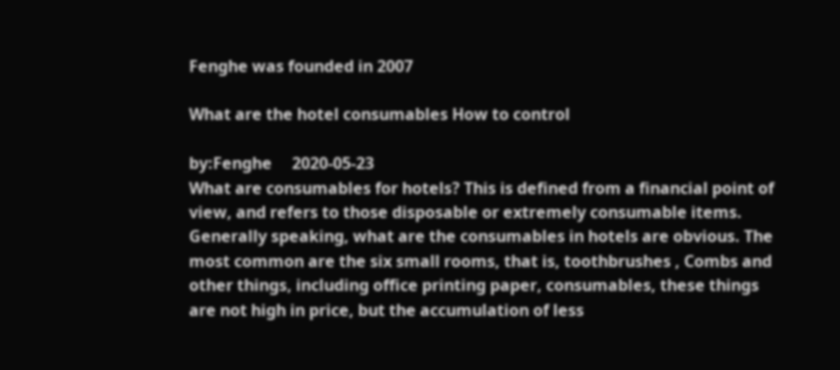Fenghe was founded in 2007

What are the hotel consumables How to control

by:Fenghe     2020-05-23
What are consumables for hotels? This is defined from a financial point of view, and refers to those disposable or extremely consumable items. Generally speaking, what are the consumables in hotels are obvious. The most common are the six small rooms, that is, toothbrushes , Combs and other things, including office printing paper, consumables, these things are not high in price, but the accumulation of less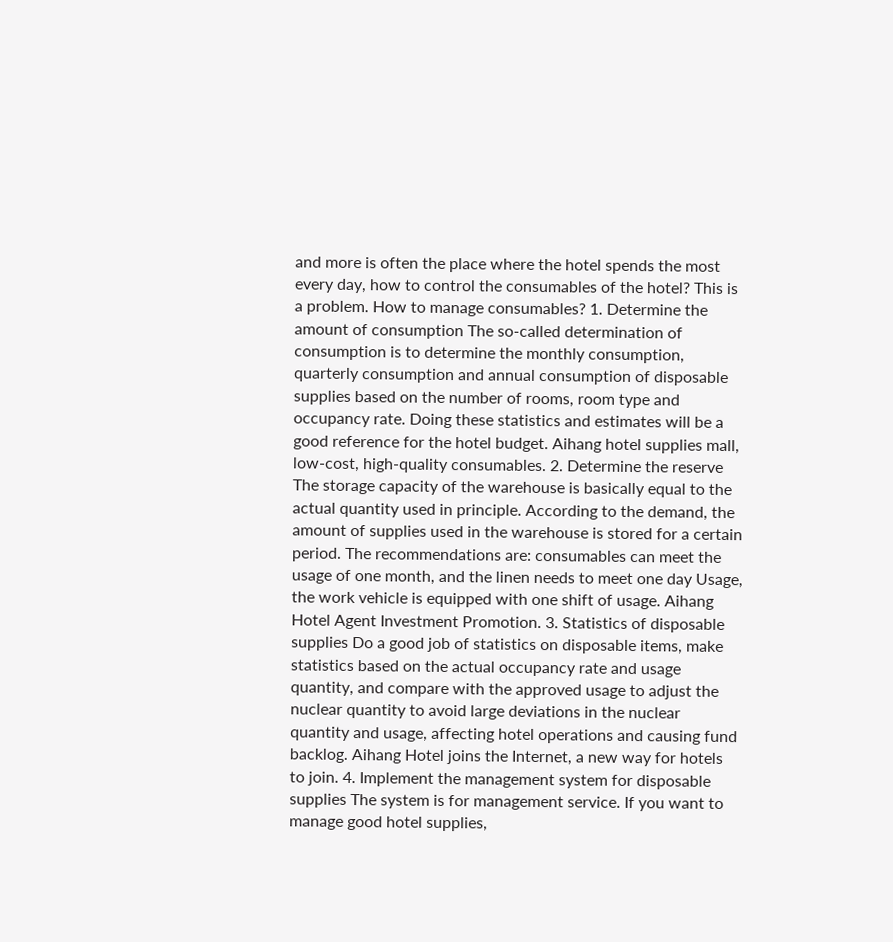and more is often the place where the hotel spends the most every day, how to control the consumables of the hotel? This is a problem. How to manage consumables? 1. Determine the amount of consumption The so-called determination of consumption is to determine the monthly consumption, quarterly consumption and annual consumption of disposable supplies based on the number of rooms, room type and occupancy rate. Doing these statistics and estimates will be a good reference for the hotel budget. Aihang hotel supplies mall, low-cost, high-quality consumables. 2. Determine the reserve The storage capacity of the warehouse is basically equal to the actual quantity used in principle. According to the demand, the amount of supplies used in the warehouse is stored for a certain period. The recommendations are: consumables can meet the usage of one month, and the linen needs to meet one day Usage, the work vehicle is equipped with one shift of usage. Aihang Hotel Agent Investment Promotion. 3. Statistics of disposable supplies Do a good job of statistics on disposable items, make statistics based on the actual occupancy rate and usage quantity, and compare with the approved usage to adjust the nuclear quantity to avoid large deviations in the nuclear quantity and usage, affecting hotel operations and causing fund backlog. Aihang Hotel joins the Internet, a new way for hotels to join. 4. Implement the management system for disposable supplies The system is for management service. If you want to manage good hotel supplies,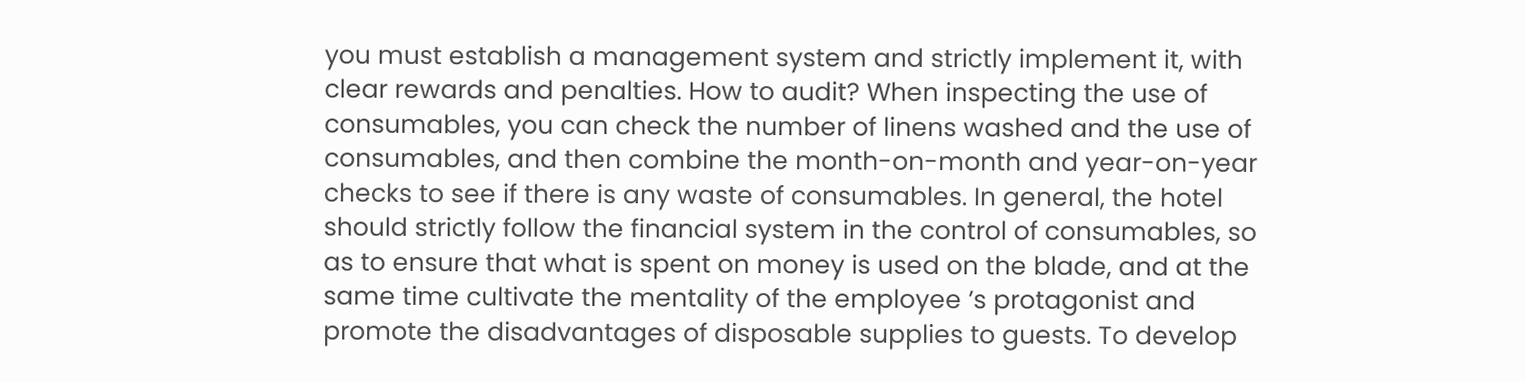you must establish a management system and strictly implement it, with clear rewards and penalties. How to audit? When inspecting the use of consumables, you can check the number of linens washed and the use of consumables, and then combine the month-on-month and year-on-year checks to see if there is any waste of consumables. In general, the hotel should strictly follow the financial system in the control of consumables, so as to ensure that what is spent on money is used on the blade, and at the same time cultivate the mentality of the employee ’s protagonist and promote the disadvantages of disposable supplies to guests. To develop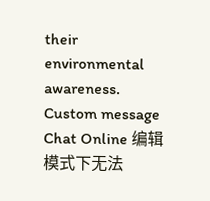their environmental awareness.
Custom message
Chat Online 编辑模式下无法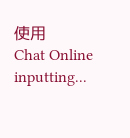使用
Chat Online inputting...